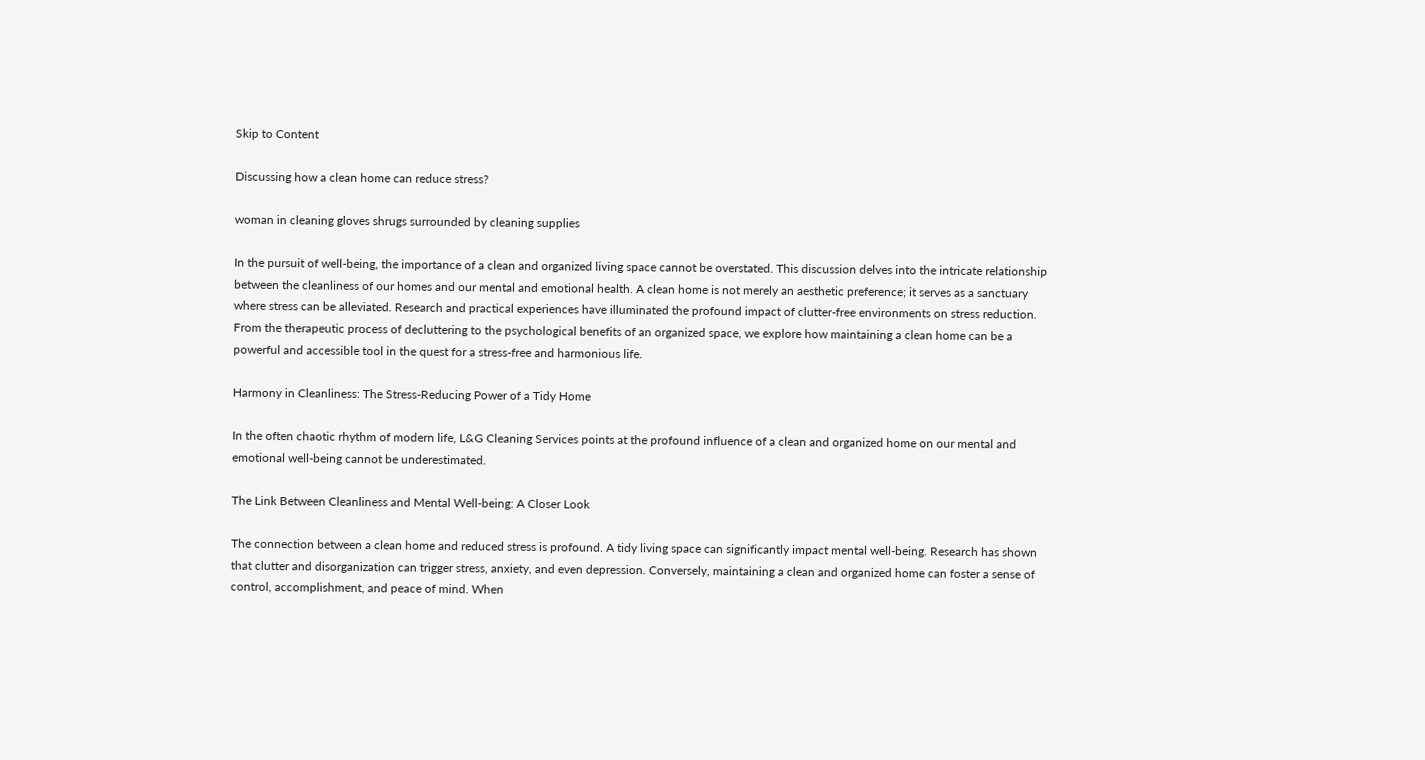Skip to Content

Discussing how a clean home can reduce stress?

woman in cleaning gloves shrugs surrounded by cleaning supplies

In the pursuit of well-being, the importance of a clean and organized living space cannot be overstated. This discussion delves into the intricate relationship between the cleanliness of our homes and our mental and emotional health. A clean home is not merely an aesthetic preference; it serves as a sanctuary where stress can be alleviated. Research and practical experiences have illuminated the profound impact of clutter-free environments on stress reduction. From the therapeutic process of decluttering to the psychological benefits of an organized space, we explore how maintaining a clean home can be a powerful and accessible tool in the quest for a stress-free and harmonious life.

Harmony in Cleanliness: The Stress-Reducing Power of a Tidy Home

In the often chaotic rhythm of modern life, L&G Cleaning Services points at the profound influence of a clean and organized home on our mental and emotional well-being cannot be underestimated.

The Link Between Cleanliness and Mental Well-being: A Closer Look

The connection between a clean home and reduced stress is profound. A tidy living space can significantly impact mental well-being. Research has shown that clutter and disorganization can trigger stress, anxiety, and even depression. Conversely, maintaining a clean and organized home can foster a sense of control, accomplishment, and peace of mind. When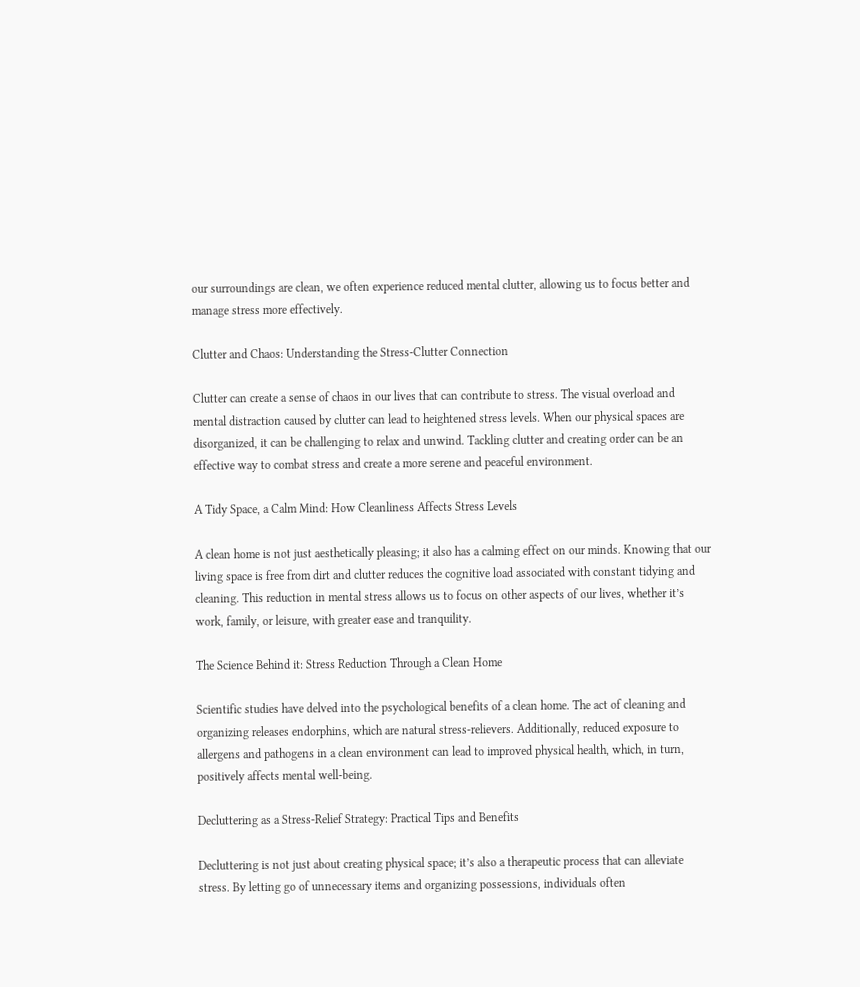our surroundings are clean, we often experience reduced mental clutter, allowing us to focus better and manage stress more effectively.

Clutter and Chaos: Understanding the Stress-Clutter Connection

Clutter can create a sense of chaos in our lives that can contribute to stress. The visual overload and mental distraction caused by clutter can lead to heightened stress levels. When our physical spaces are disorganized, it can be challenging to relax and unwind. Tackling clutter and creating order can be an effective way to combat stress and create a more serene and peaceful environment.

A Tidy Space, a Calm Mind: How Cleanliness Affects Stress Levels

A clean home is not just aesthetically pleasing; it also has a calming effect on our minds. Knowing that our living space is free from dirt and clutter reduces the cognitive load associated with constant tidying and cleaning. This reduction in mental stress allows us to focus on other aspects of our lives, whether it’s work, family, or leisure, with greater ease and tranquility.

The Science Behind it: Stress Reduction Through a Clean Home

Scientific studies have delved into the psychological benefits of a clean home. The act of cleaning and organizing releases endorphins, which are natural stress-relievers. Additionally, reduced exposure to allergens and pathogens in a clean environment can lead to improved physical health, which, in turn, positively affects mental well-being.

Decluttering as a Stress-Relief Strategy: Practical Tips and Benefits

Decluttering is not just about creating physical space; it’s also a therapeutic process that can alleviate stress. By letting go of unnecessary items and organizing possessions, individuals often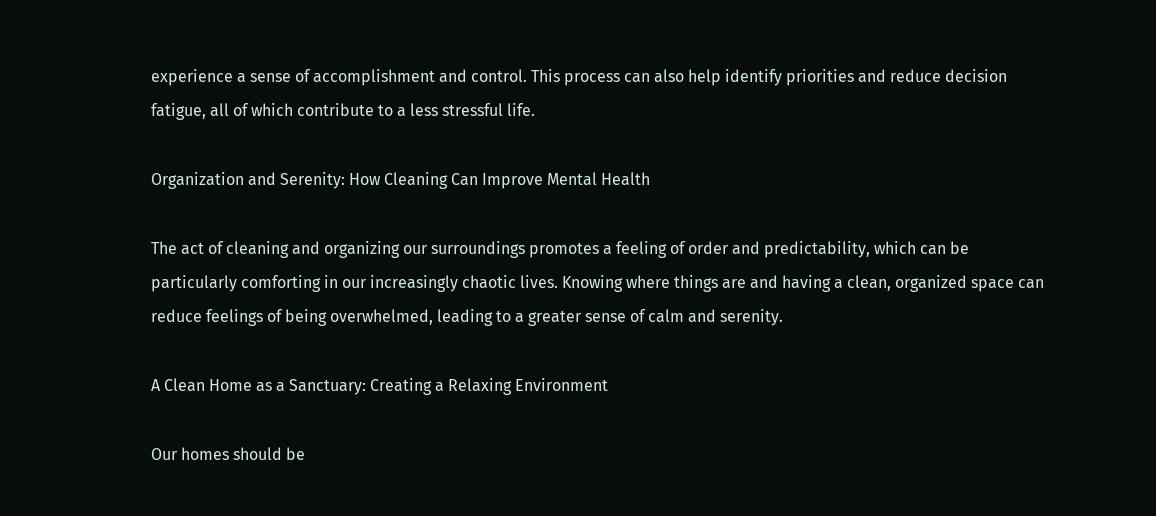experience a sense of accomplishment and control. This process can also help identify priorities and reduce decision fatigue, all of which contribute to a less stressful life.

Organization and Serenity: How Cleaning Can Improve Mental Health

The act of cleaning and organizing our surroundings promotes a feeling of order and predictability, which can be particularly comforting in our increasingly chaotic lives. Knowing where things are and having a clean, organized space can reduce feelings of being overwhelmed, leading to a greater sense of calm and serenity.

A Clean Home as a Sanctuary: Creating a Relaxing Environment

Our homes should be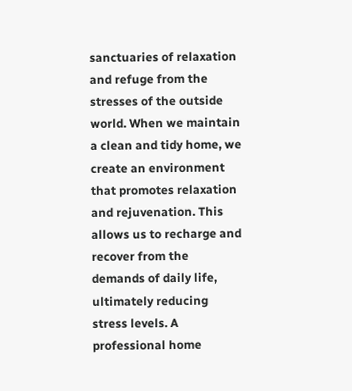sanctuaries of relaxation and refuge from the stresses of the outside world. When we maintain a clean and tidy home, we create an environment that promotes relaxation and rejuvenation. This allows us to recharge and recover from the demands of daily life, ultimately reducing stress levels. A professional home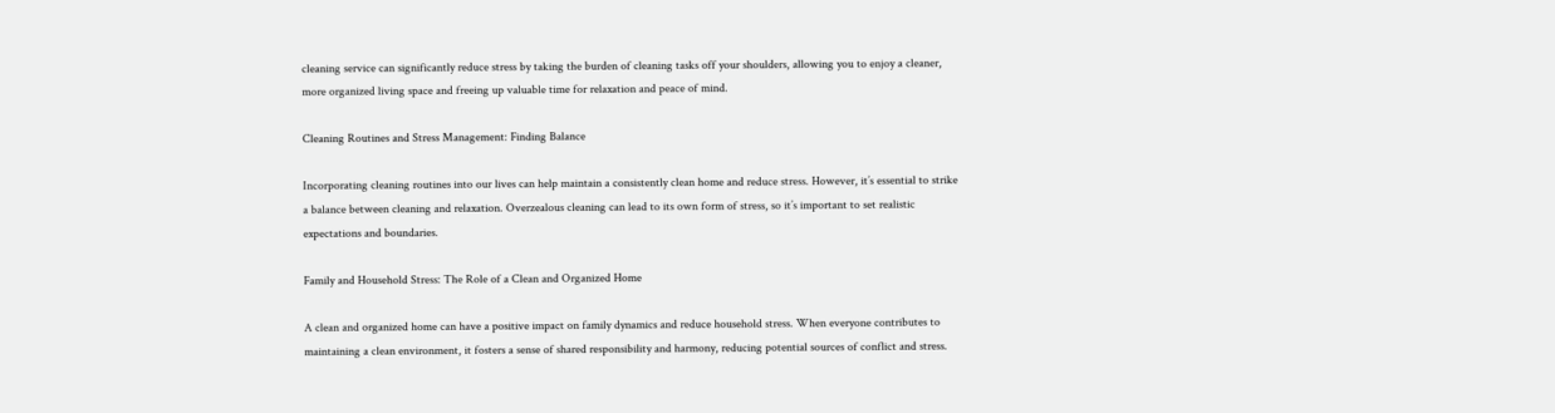cleaning service can significantly reduce stress by taking the burden of cleaning tasks off your shoulders, allowing you to enjoy a cleaner, more organized living space and freeing up valuable time for relaxation and peace of mind.

Cleaning Routines and Stress Management: Finding Balance

Incorporating cleaning routines into our lives can help maintain a consistently clean home and reduce stress. However, it’s essential to strike a balance between cleaning and relaxation. Overzealous cleaning can lead to its own form of stress, so it’s important to set realistic expectations and boundaries.

Family and Household Stress: The Role of a Clean and Organized Home

A clean and organized home can have a positive impact on family dynamics and reduce household stress. When everyone contributes to maintaining a clean environment, it fosters a sense of shared responsibility and harmony, reducing potential sources of conflict and stress.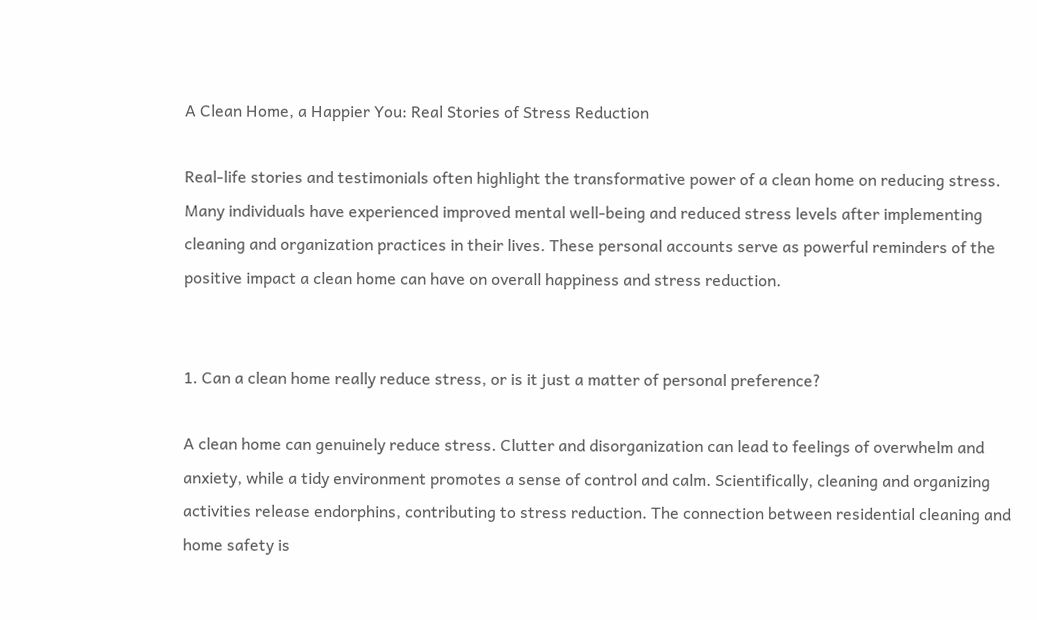A Clean Home, a Happier You: Real Stories of Stress Reduction

Real-life stories and testimonials often highlight the transformative power of a clean home on reducing stress. Many individuals have experienced improved mental well-being and reduced stress levels after implementing cleaning and organization practices in their lives. These personal accounts serve as powerful reminders of the positive impact a clean home can have on overall happiness and stress reduction.


1. Can a clean home really reduce stress, or is it just a matter of personal preference?

A clean home can genuinely reduce stress. Clutter and disorganization can lead to feelings of overwhelm and anxiety, while a tidy environment promotes a sense of control and calm. Scientifically, cleaning and organizing activities release endorphins, contributing to stress reduction. The connection between residential cleaning and home safety is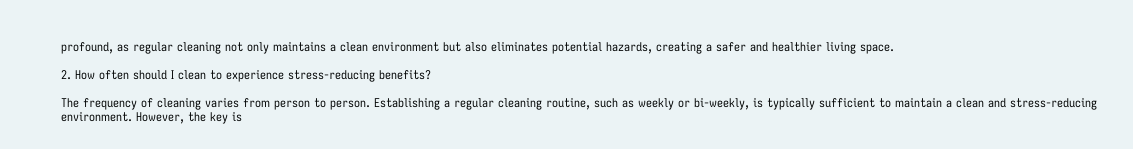profound, as regular cleaning not only maintains a clean environment but also eliminates potential hazards, creating a safer and healthier living space.

2. How often should I clean to experience stress-reducing benefits?

The frequency of cleaning varies from person to person. Establishing a regular cleaning routine, such as weekly or bi-weekly, is typically sufficient to maintain a clean and stress-reducing environment. However, the key is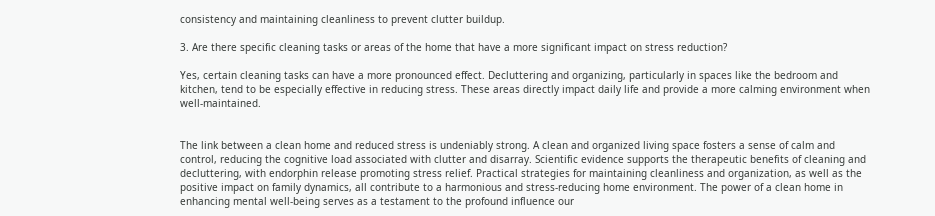consistency and maintaining cleanliness to prevent clutter buildup.

3. Are there specific cleaning tasks or areas of the home that have a more significant impact on stress reduction?

Yes, certain cleaning tasks can have a more pronounced effect. Decluttering and organizing, particularly in spaces like the bedroom and kitchen, tend to be especially effective in reducing stress. These areas directly impact daily life and provide a more calming environment when well-maintained.


The link between a clean home and reduced stress is undeniably strong. A clean and organized living space fosters a sense of calm and control, reducing the cognitive load associated with clutter and disarray. Scientific evidence supports the therapeutic benefits of cleaning and decluttering, with endorphin release promoting stress relief. Practical strategies for maintaining cleanliness and organization, as well as the positive impact on family dynamics, all contribute to a harmonious and stress-reducing home environment. The power of a clean home in enhancing mental well-being serves as a testament to the profound influence our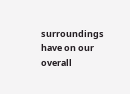surroundings have on our overall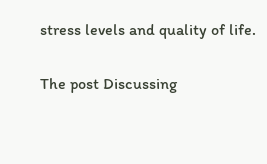stress levels and quality of life.

The post Discussing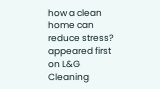how a clean home can reduce stress? appeared first on L&G Cleaning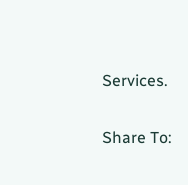Services.

Share To: